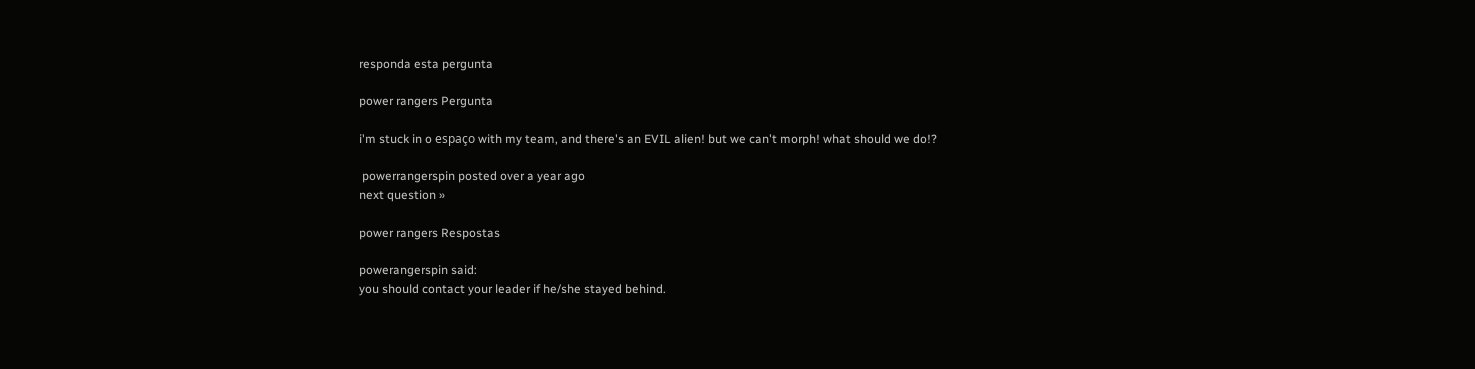responda esta pergunta

power rangers Pergunta

i'm stuck in o espaço with my team, and there's an EVIL alien! but we can't morph! what should we do!?

 powerrangerspin posted over a year ago
next question »

power rangers Respostas

powerangerspin said:
you should contact your leader if he/she stayed behind.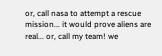or, call nasa to attempt a rescue mission... it would prove aliens are real... or, call my team! we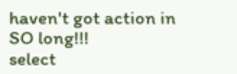haven't got action in SO long!!!
select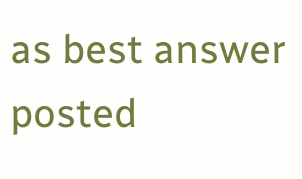as best answer
posted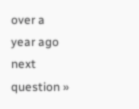over a year ago
next question »